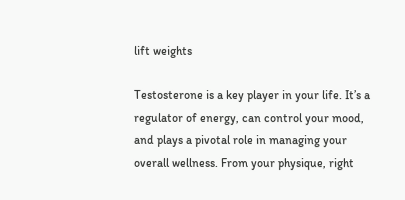lift weights

Testosterone is a key player in your life. It’s a regulator of energy, can control your mood, and plays a pivotal role in managing your overall wellness. From your physique, right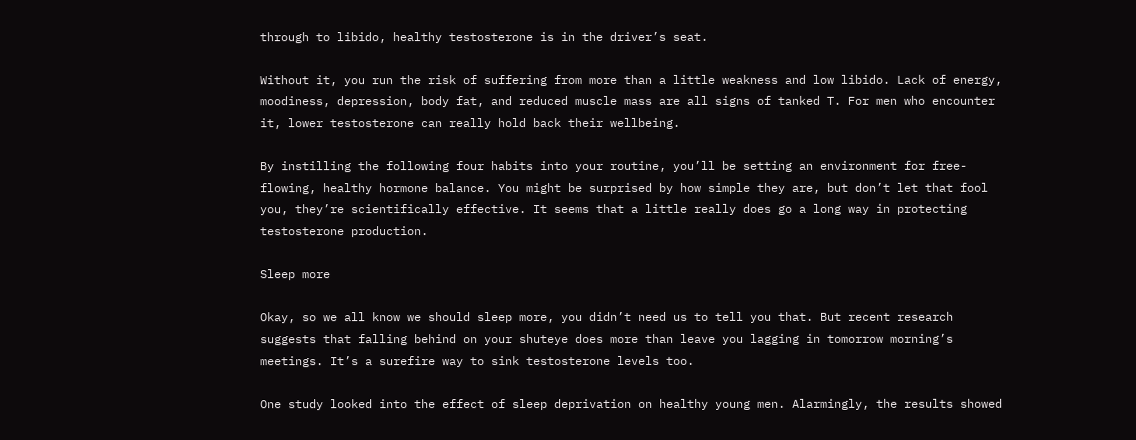through to libido, healthy testosterone is in the driver’s seat.

Without it, you run the risk of suffering from more than a little weakness and low libido. Lack of energy, moodiness, depression, body fat, and reduced muscle mass are all signs of tanked T. For men who encounter it, lower testosterone can really hold back their wellbeing.

By instilling the following four habits into your routine, you’ll be setting an environment for free-flowing, healthy hormone balance. You might be surprised by how simple they are, but don’t let that fool you, they’re scientifically effective. It seems that a little really does go a long way in protecting testosterone production.

Sleep more

Okay, so we all know we should sleep more, you didn’t need us to tell you that. But recent research suggests that falling behind on your shuteye does more than leave you lagging in tomorrow morning’s meetings. It’s a surefire way to sink testosterone levels too.

One study looked into the effect of sleep deprivation on healthy young men. Alarmingly, the results showed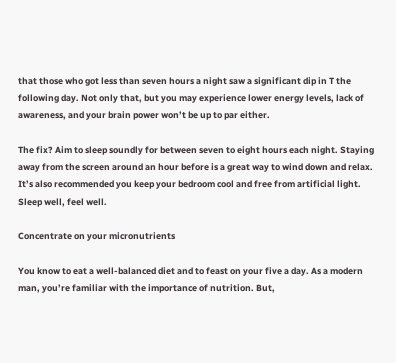that those who got less than seven hours a night saw a significant dip in T the following day. Not only that, but you may experience lower energy levels, lack of awareness, and your brain power won’t be up to par either.

The fix? Aim to sleep soundly for between seven to eight hours each night. Staying away from the screen around an hour before is a great way to wind down and relax. It’s also recommended you keep your bedroom cool and free from artificial light. Sleep well, feel well.

Concentrate on your micronutrients

You know to eat a well-balanced diet and to feast on your five a day. As a modern man, you’re familiar with the importance of nutrition. But,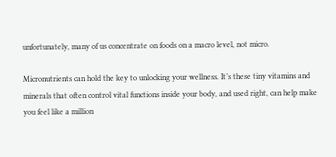unfortunately, many of us concentrate on foods on a macro level, not micro.

Micronutrients can hold the key to unlocking your wellness. It’s these tiny vitamins and minerals that often control vital functions inside your body, and used right, can help make you feel like a million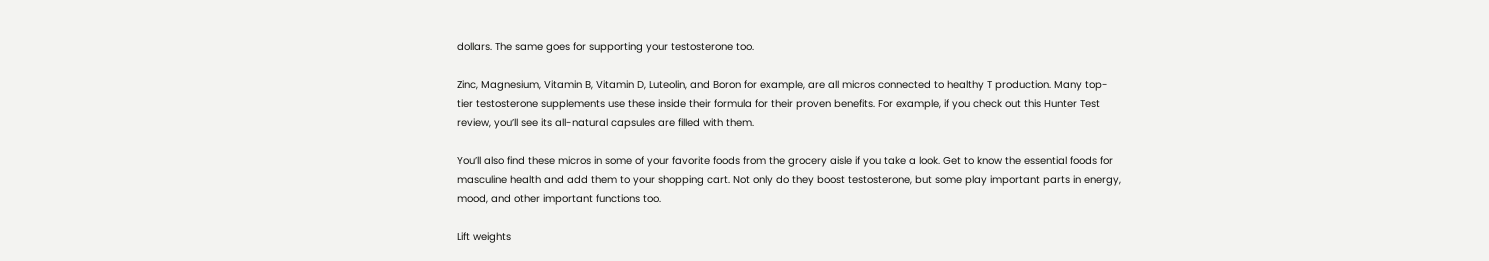dollars. The same goes for supporting your testosterone too.

Zinc, Magnesium, Vitamin B, Vitamin D, Luteolin, and Boron for example, are all micros connected to healthy T production. Many top-tier testosterone supplements use these inside their formula for their proven benefits. For example, if you check out this Hunter Test review, you’ll see its all-natural capsules are filled with them.

You’ll also find these micros in some of your favorite foods from the grocery aisle if you take a look. Get to know the essential foods for masculine health and add them to your shopping cart. Not only do they boost testosterone, but some play important parts in energy, mood, and other important functions too.

Lift weights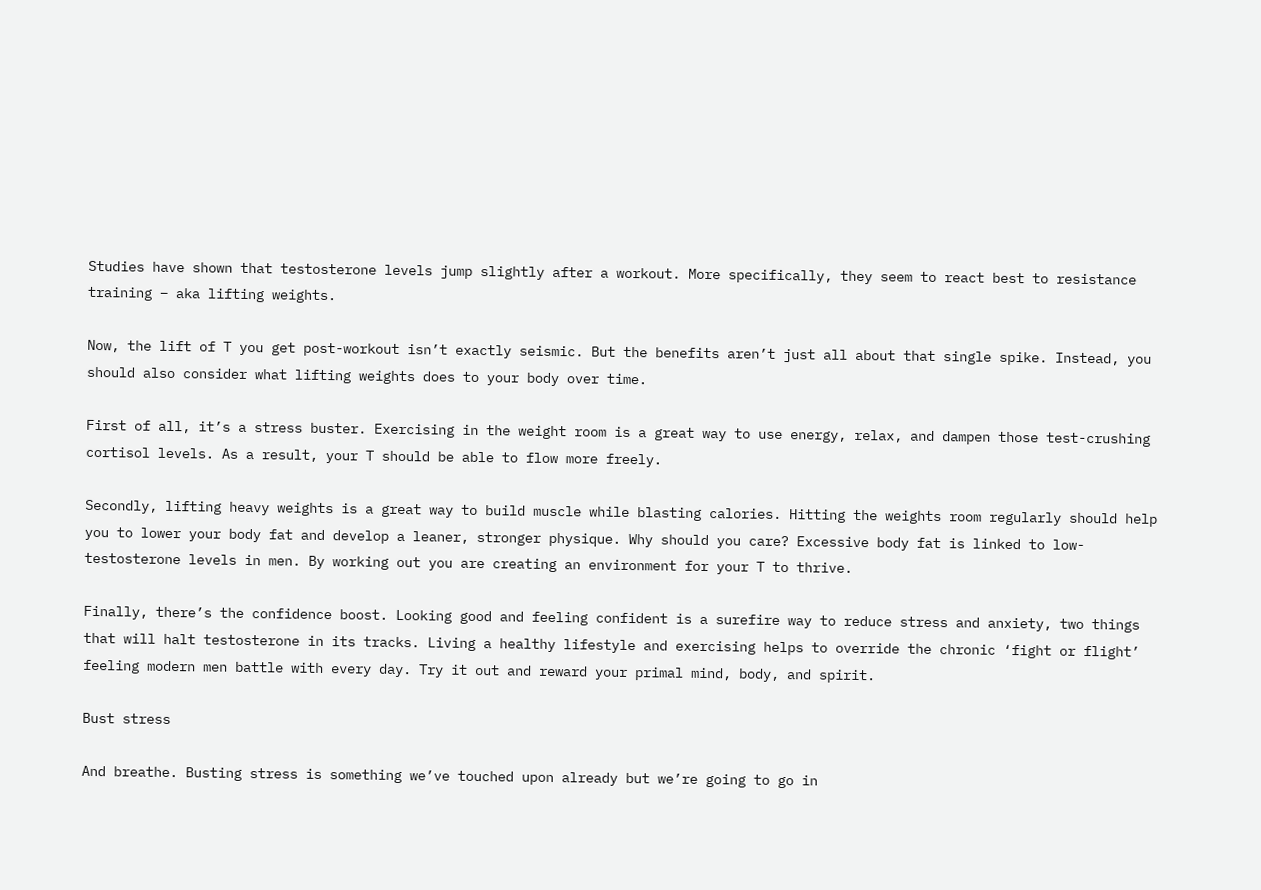Studies have shown that testosterone levels jump slightly after a workout. More specifically, they seem to react best to resistance training – aka lifting weights.

Now, the lift of T you get post-workout isn’t exactly seismic. But the benefits aren’t just all about that single spike. Instead, you should also consider what lifting weights does to your body over time.

First of all, it’s a stress buster. Exercising in the weight room is a great way to use energy, relax, and dampen those test-crushing cortisol levels. As a result, your T should be able to flow more freely.

Secondly, lifting heavy weights is a great way to build muscle while blasting calories. Hitting the weights room regularly should help you to lower your body fat and develop a leaner, stronger physique. Why should you care? Excessive body fat is linked to low-testosterone levels in men. By working out you are creating an environment for your T to thrive.

Finally, there’s the confidence boost. Looking good and feeling confident is a surefire way to reduce stress and anxiety, two things that will halt testosterone in its tracks. Living a healthy lifestyle and exercising helps to override the chronic ‘fight or flight’ feeling modern men battle with every day. Try it out and reward your primal mind, body, and spirit.

Bust stress

And breathe. Busting stress is something we’ve touched upon already but we’re going to go in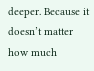deeper. Because it doesn’t matter how much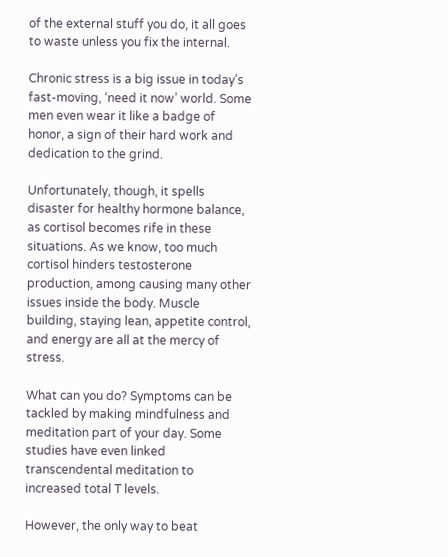of the external stuff you do, it all goes to waste unless you fix the internal.

Chronic stress is a big issue in today’s fast-moving, ‘need it now’ world. Some men even wear it like a badge of honor, a sign of their hard work and dedication to the grind.

Unfortunately, though, it spells disaster for healthy hormone balance, as cortisol becomes rife in these situations. As we know, too much cortisol hinders testosterone production, among causing many other issues inside the body. Muscle building, staying lean, appetite control, and energy are all at the mercy of stress.

What can you do? Symptoms can be tackled by making mindfulness and meditation part of your day. Some studies have even linked transcendental meditation to increased total T levels.

However, the only way to beat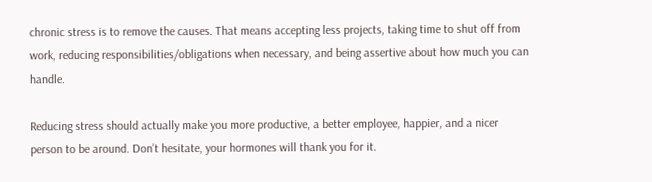chronic stress is to remove the causes. That means accepting less projects, taking time to shut off from work, reducing responsibilities/obligations when necessary, and being assertive about how much you can handle.

Reducing stress should actually make you more productive, a better employee, happier, and a nicer person to be around. Don’t hesitate, your hormones will thank you for it.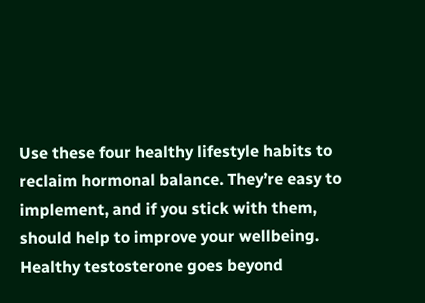Use these four healthy lifestyle habits to reclaim hormonal balance. They’re easy to implement, and if you stick with them, should help to improve your wellbeing. Healthy testosterone goes beyond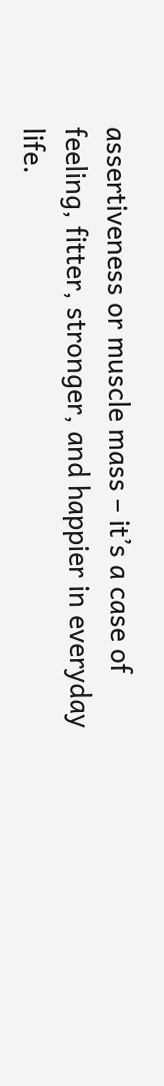assertiveness or muscle mass – it’s a case of feeling, fitter, stronger, and happier in everyday life.